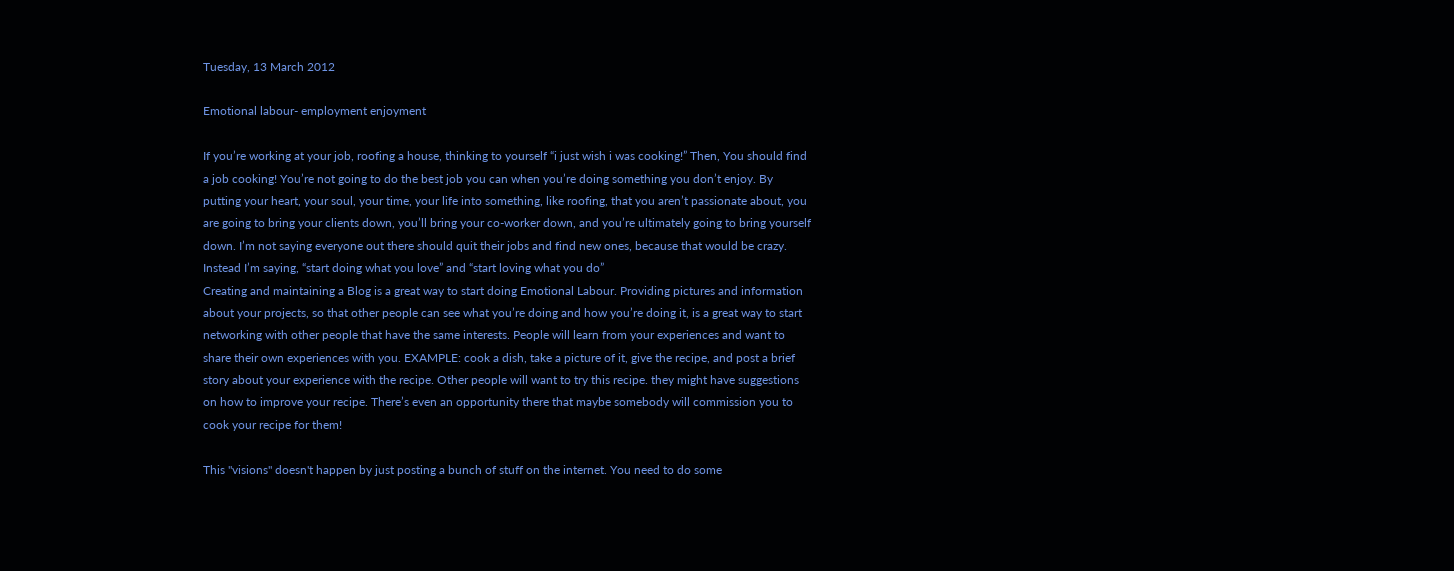Tuesday, 13 March 2012

Emotional labour- employment enjoyment

If you’re working at your job, roofing a house, thinking to yourself “i just wish i was cooking!” Then, You should find a job cooking! You’re not going to do the best job you can when you’re doing something you don’t enjoy. By putting your heart, your soul, your time, your life into something, like roofing, that you aren’t passionate about, you are going to bring your clients down, you’ll bring your co-worker down, and you’re ultimately going to bring yourself down. I’m not saying everyone out there should quit their jobs and find new ones, because that would be crazy. Instead I’m saying, “start doing what you love” and “start loving what you do”
Creating and maintaining a Blog is a great way to start doing Emotional Labour. Providing pictures and information about your projects, so that other people can see what you’re doing and how you’re doing it, is a great way to start networking with other people that have the same interests. People will learn from your experiences and want to share their own experiences with you. EXAMPLE: cook a dish, take a picture of it, give the recipe, and post a brief story about your experience with the recipe. Other people will want to try this recipe. they might have suggestions on how to improve your recipe. There’s even an opportunity there that maybe somebody will commission you to cook your recipe for them!

This "visions" doesn't happen by just posting a bunch of stuff on the internet. You need to do some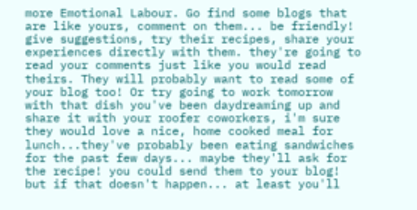more Emotional Labour. Go find some blogs that are like yours, comment on them... be friendly! give suggestions, try their recipes, share your experiences directly with them. they're going to read your comments just like you would read theirs. They will probably want to read some of your blog too! Or try going to work tomorrow with that dish you've been daydreaming up and share it with your roofer coworkers, i'm sure they would love a nice, home cooked meal for lunch...they've probably been eating sandwiches for the past few days... maybe they'll ask for the recipe! you could send them to your blog! but if that doesn't happen... at least you'll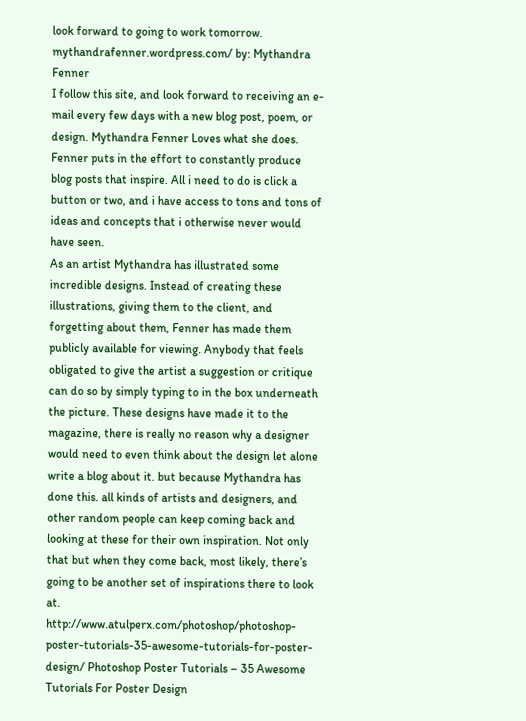look forward to going to work tomorrow.
mythandrafenner.wordpress.com/ by: Mythandra Fenner
I follow this site, and look forward to receiving an e-mail every few days with a new blog post, poem, or design. Mythandra Fenner Loves what she does. Fenner puts in the effort to constantly produce blog posts that inspire. All i need to do is click a button or two, and i have access to tons and tons of ideas and concepts that i otherwise never would have seen.
As an artist Mythandra has illustrated some  incredible designs. Instead of creating these illustrations, giving them to the client, and forgetting about them, Fenner has made them publicly available for viewing. Anybody that feels obligated to give the artist a suggestion or critique can do so by simply typing to in the box underneath the picture. These designs have made it to the magazine, there is really no reason why a designer would need to even think about the design let alone write a blog about it. but because Mythandra has done this. all kinds of artists and designers, and other random people can keep coming back and looking at these for their own inspiration. Not only that but when they come back, most likely, there’s going to be another set of inspirations there to look at.
http://www.atulperx.com/photoshop/photoshop-poster-tutorials-35-awesome-tutorials-for-poster-design/ Photoshop Poster Tutorials – 35 Awesome Tutorials For Poster Design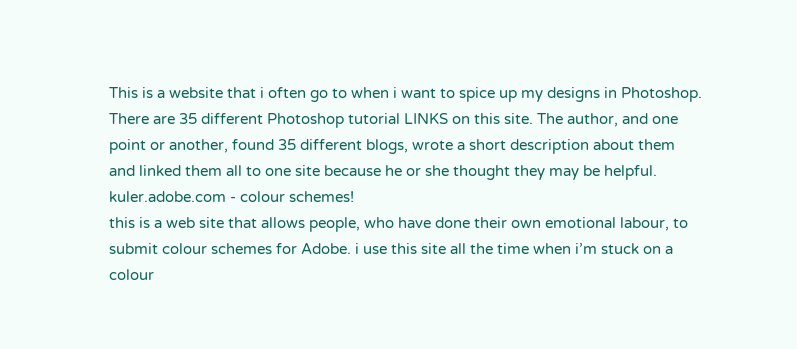This is a website that i often go to when i want to spice up my designs in Photoshop. There are 35 different Photoshop tutorial LINKS on this site. The author, and one point or another, found 35 different blogs, wrote a short description about them and linked them all to one site because he or she thought they may be helpful.
kuler.adobe.com - colour schemes!
this is a web site that allows people, who have done their own emotional labour, to submit colour schemes for Adobe. i use this site all the time when i’m stuck on a colour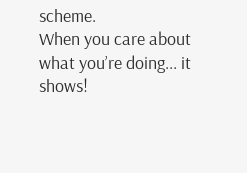scheme.
When you care about what you’re doing... it shows!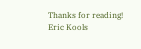Thanks for reading!
Eric Kools